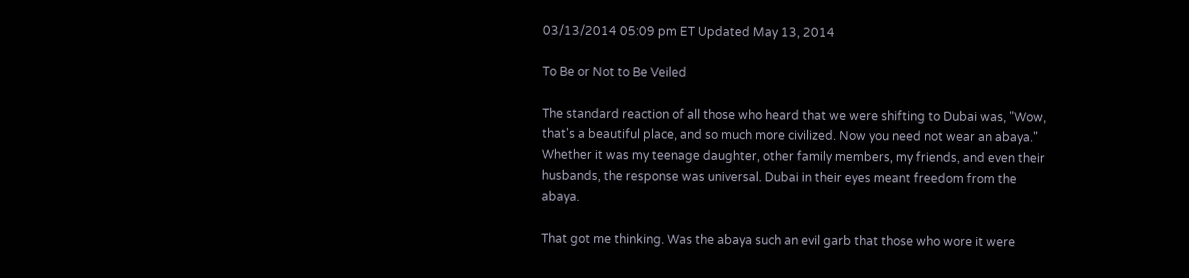03/13/2014 05:09 pm ET Updated May 13, 2014

To Be or Not to Be Veiled

The standard reaction of all those who heard that we were shifting to Dubai was, "Wow, that's a beautiful place, and so much more civilized. Now you need not wear an abaya." Whether it was my teenage daughter, other family members, my friends, and even their husbands, the response was universal. Dubai in their eyes meant freedom from the abaya.

That got me thinking. Was the abaya such an evil garb that those who wore it were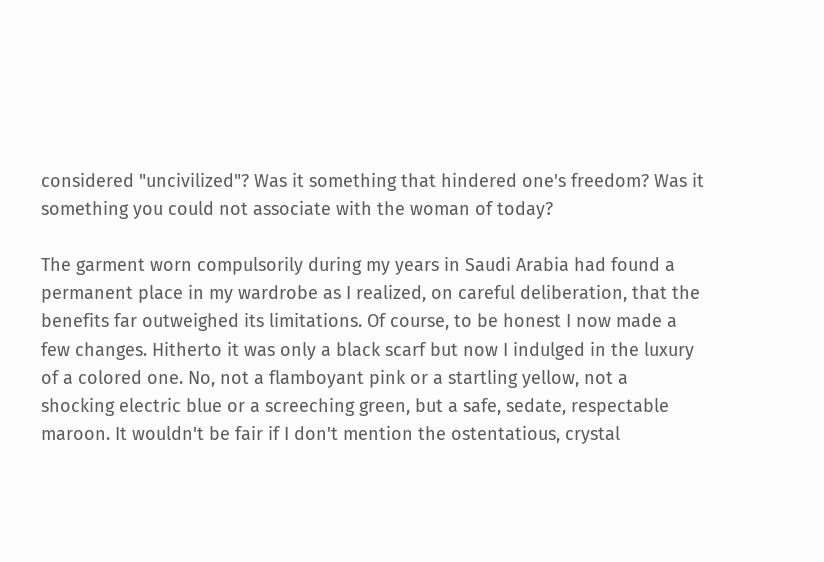considered "uncivilized"? Was it something that hindered one's freedom? Was it something you could not associate with the woman of today?

The garment worn compulsorily during my years in Saudi Arabia had found a permanent place in my wardrobe as I realized, on careful deliberation, that the benefits far outweighed its limitations. Of course, to be honest I now made a few changes. Hitherto it was only a black scarf but now I indulged in the luxury of a colored one. No, not a flamboyant pink or a startling yellow, not a shocking electric blue or a screeching green, but a safe, sedate, respectable maroon. It wouldn't be fair if I don't mention the ostentatious, crystal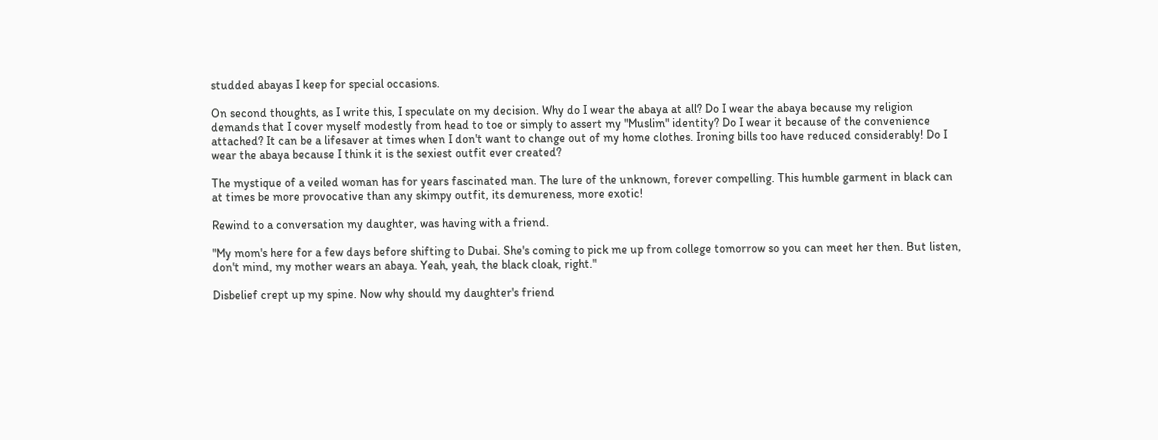studded abayas I keep for special occasions.

On second thoughts, as I write this, I speculate on my decision. Why do I wear the abaya at all? Do I wear the abaya because my religion demands that I cover myself modestly from head to toe or simply to assert my "Muslim" identity? Do I wear it because of the convenience attached? It can be a lifesaver at times when I don't want to change out of my home clothes. Ironing bills too have reduced considerably! Do I wear the abaya because I think it is the sexiest outfit ever created?

The mystique of a veiled woman has for years fascinated man. The lure of the unknown, forever compelling. This humble garment in black can at times be more provocative than any skimpy outfit, its demureness, more exotic!

Rewind to a conversation my daughter, was having with a friend.

"My mom's here for a few days before shifting to Dubai. She's coming to pick me up from college tomorrow so you can meet her then. But listen, don't mind, my mother wears an abaya. Yeah, yeah, the black cloak, right."

Disbelief crept up my spine. Now why should my daughter's friend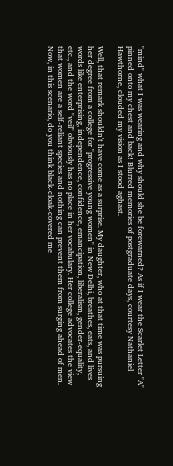"mind" what I was wearing and why should she be forewarned? As if I wear the Scarlet Letter "A" pinned onto my chest and back! Blurred memories of postgraduate days, courtesy Nathaniel Hawthorne, clouded my vision as I stood aghast.

Well, that remark shouldn't have come as a surprise. My daughter, who at that time was pursuing her degree from a college for "progressive young women" in New Delhi, breathes, eats, and lives words like enterprising, independence, confidence, emancipation, liberalism, gender-equality, etc., and the word "veil" obviously has no place in her vocabulary. Her college advocates the view that women are a self-reliant species and nothing can prevent them from surging ahead of men. Now, in this scenario, do you think black-cloak-covered me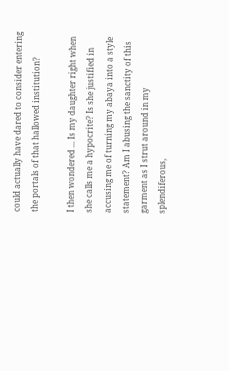could actually have dared to consider entering the portals of that hallowed institution?

I then wondered ... Is my daughter right when she calls me a hypocrite? Is she justified in accusing me of turning my abaya into a style statement? Am I abusing the sanctity of this garment as I strut around in my splendiferous,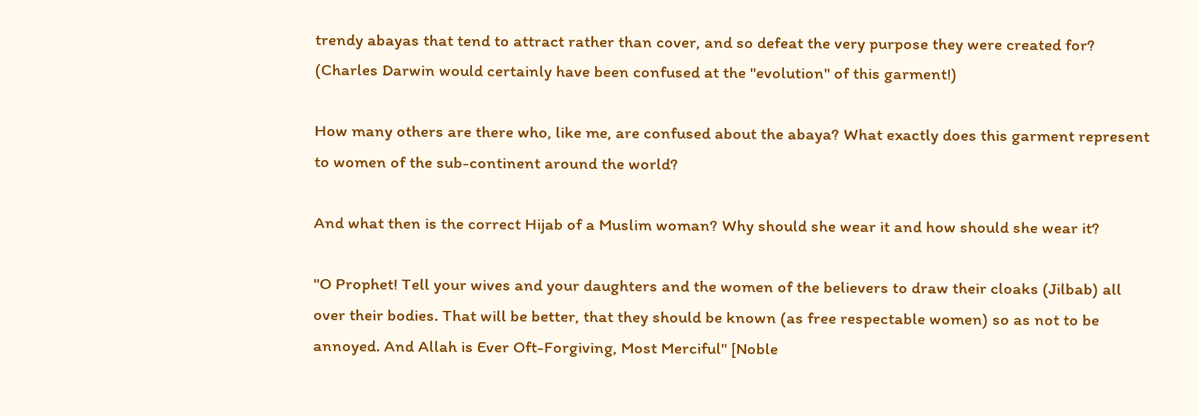trendy abayas that tend to attract rather than cover, and so defeat the very purpose they were created for? (Charles Darwin would certainly have been confused at the "evolution" of this garment!)

How many others are there who, like me, are confused about the abaya? What exactly does this garment represent to women of the sub-continent around the world?

And what then is the correct Hijab of a Muslim woman? Why should she wear it and how should she wear it?

"O Prophet! Tell your wives and your daughters and the women of the believers to draw their cloaks (Jilbab) all over their bodies. That will be better, that they should be known (as free respectable women) so as not to be annoyed. And Allah is Ever Oft-Forgiving, Most Merciful" [Noble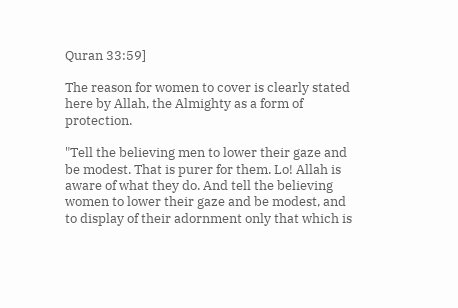Quran 33:59]

The reason for women to cover is clearly stated here by Allah, the Almighty as a form of protection.

"Tell the believing men to lower their gaze and be modest. That is purer for them. Lo! Allah is aware of what they do. And tell the believing women to lower their gaze and be modest, and to display of their adornment only that which is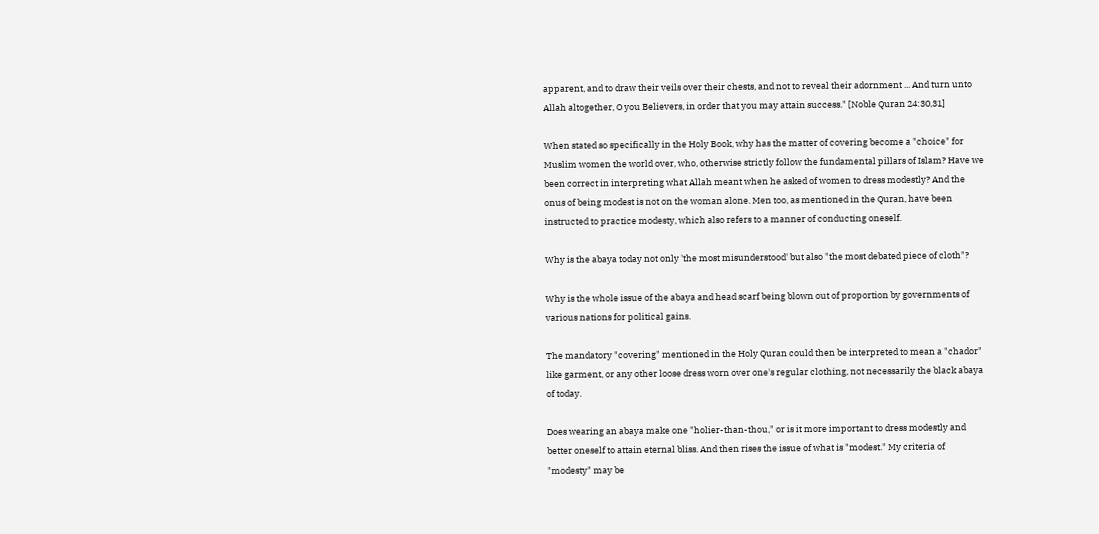apparent, and to draw their veils over their chests, and not to reveal their adornment ... And turn unto Allah altogether, O you Believers, in order that you may attain success." [Noble Quran 24:30,31]

When stated so specifically in the Holy Book, why has the matter of covering become a "choice" for Muslim women the world over, who, otherwise strictly follow the fundamental pillars of Islam? Have we been correct in interpreting what Allah meant when he asked of women to dress modestly? And the onus of being modest is not on the woman alone. Men too, as mentioned in the Quran, have been instructed to practice modesty, which also refers to a manner of conducting oneself.

Why is the abaya today not only 'the most misunderstood' but also "the most debated piece of cloth"?

Why is the whole issue of the abaya and head scarf being blown out of proportion by governments of various nations for political gains.

The mandatory "covering" mentioned in the Holy Quran could then be interpreted to mean a "chador" like garment, or any other loose dress worn over one's regular clothing, not necessarily the black abaya of today.

Does wearing an abaya make one "holier-than-thou," or is it more important to dress modestly and better oneself to attain eternal bliss. And then rises the issue of what is "modest." My criteria of "modesty" may be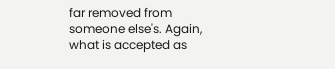far removed from someone else's. Again, what is accepted as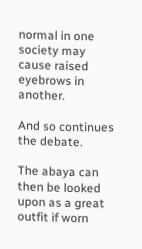normal in one society may cause raised eyebrows in another.

And so continues the debate.

The abaya can then be looked upon as a great outfit if worn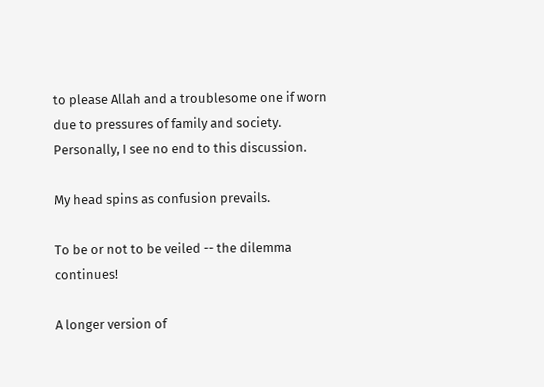to please Allah and a troublesome one if worn due to pressures of family and society. Personally, I see no end to this discussion.

My head spins as confusion prevails.

To be or not to be veiled -- the dilemma continues!

A longer version of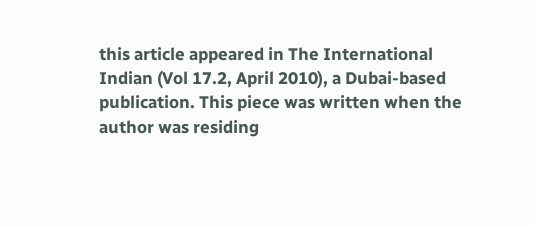this article appeared in The International Indian (Vol 17.2, April 2010), a Dubai-based publication. This piece was written when the author was residing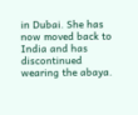in Dubai. She has now moved back to India and has discontinued wearing the abaya.